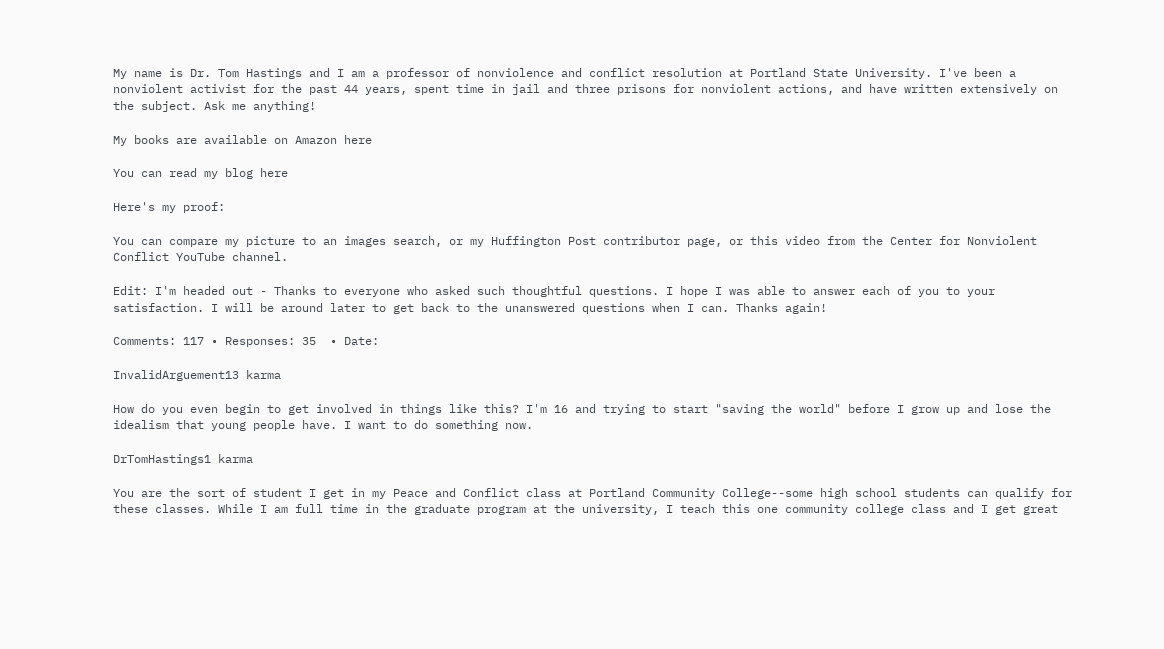My name is Dr. Tom Hastings and I am a professor of nonviolence and conflict resolution at Portland State University. I've been a nonviolent activist for the past 44 years, spent time in jail and three prisons for nonviolent actions, and have written extensively on the subject. Ask me anything!

My books are available on Amazon here

You can read my blog here

Here's my proof:

You can compare my picture to an images search, or my Huffington Post contributor page, or this video from the Center for Nonviolent Conflict YouTube channel.

Edit: I'm headed out - Thanks to everyone who asked such thoughtful questions. I hope I was able to answer each of you to your satisfaction. I will be around later to get back to the unanswered questions when I can. Thanks again!

Comments: 117 • Responses: 35  • Date:

InvalidArguement13 karma

How do you even begin to get involved in things like this? I'm 16 and trying to start "saving the world" before I grow up and lose the idealism that young people have. I want to do something now.

DrTomHastings1 karma

You are the sort of student I get in my Peace and Conflict class at Portland Community College--some high school students can qualify for these classes. While I am full time in the graduate program at the university, I teach this one community college class and I get great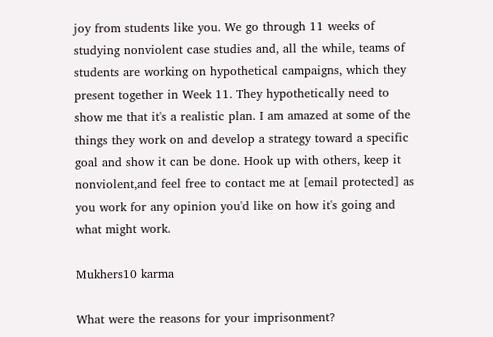joy from students like you. We go through 11 weeks of studying nonviolent case studies and, all the while, teams of students are working on hypothetical campaigns, which they present together in Week 11. They hypothetically need to show me that it's a realistic plan. I am amazed at some of the things they work on and develop a strategy toward a specific goal and show it can be done. Hook up with others, keep it nonviolent,and feel free to contact me at [email protected] as you work for any opinion you'd like on how it's going and what might work.

Mukhers10 karma

What were the reasons for your imprisonment?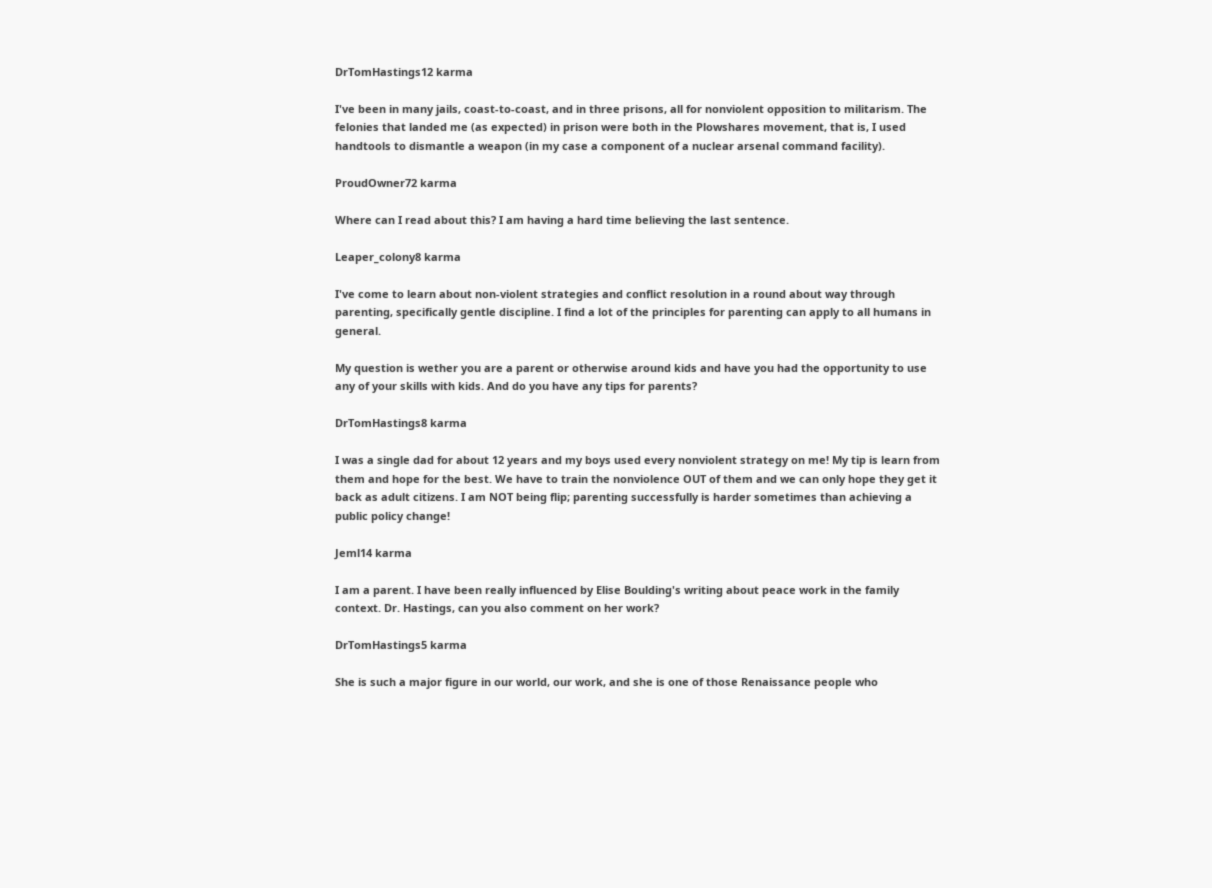DrTomHastings12 karma

I've been in many jails, coast-to-coast, and in three prisons, all for nonviolent opposition to militarism. The felonies that landed me (as expected) in prison were both in the Plowshares movement, that is, I used handtools to dismantle a weapon (in my case a component of a nuclear arsenal command facility).

ProudOwner72 karma

Where can I read about this? I am having a hard time believing the last sentence.

Leaper_colony8 karma

I've come to learn about non-violent strategies and conflict resolution in a round about way through parenting, specifically gentle discipline. I find a lot of the principles for parenting can apply to all humans in general.

My question is wether you are a parent or otherwise around kids and have you had the opportunity to use any of your skills with kids. And do you have any tips for parents?

DrTomHastings8 karma

I was a single dad for about 12 years and my boys used every nonviolent strategy on me! My tip is learn from them and hope for the best. We have to train the nonviolence OUT of them and we can only hope they get it back as adult citizens. I am NOT being flip; parenting successfully is harder sometimes than achieving a public policy change!

Jeml14 karma

I am a parent. I have been really influenced by Elise Boulding's writing about peace work in the family context. Dr. Hastings, can you also comment on her work?

DrTomHastings5 karma

She is such a major figure in our world, our work, and she is one of those Renaissance people who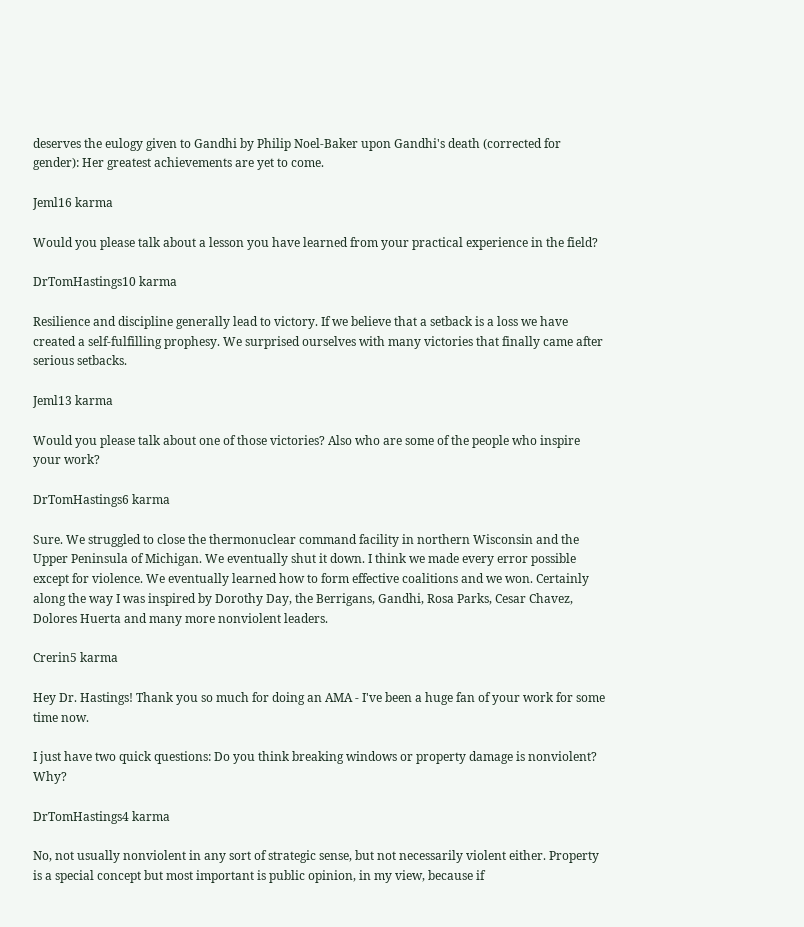deserves the eulogy given to Gandhi by Philip Noel-Baker upon Gandhi's death (corrected for gender): Her greatest achievements are yet to come.

Jeml16 karma

Would you please talk about a lesson you have learned from your practical experience in the field?

DrTomHastings10 karma

Resilience and discipline generally lead to victory. If we believe that a setback is a loss we have created a self-fulfilling prophesy. We surprised ourselves with many victories that finally came after serious setbacks.

Jeml13 karma

Would you please talk about one of those victories? Also who are some of the people who inspire your work?

DrTomHastings6 karma

Sure. We struggled to close the thermonuclear command facility in northern Wisconsin and the Upper Peninsula of Michigan. We eventually shut it down. I think we made every error possible except for violence. We eventually learned how to form effective coalitions and we won. Certainly along the way I was inspired by Dorothy Day, the Berrigans, Gandhi, Rosa Parks, Cesar Chavez, Dolores Huerta and many more nonviolent leaders.

Crerin5 karma

Hey Dr. Hastings! Thank you so much for doing an AMA - I've been a huge fan of your work for some time now.

I just have two quick questions: Do you think breaking windows or property damage is nonviolent? Why?

DrTomHastings4 karma

No, not usually nonviolent in any sort of strategic sense, but not necessarily violent either. Property is a special concept but most important is public opinion, in my view, because if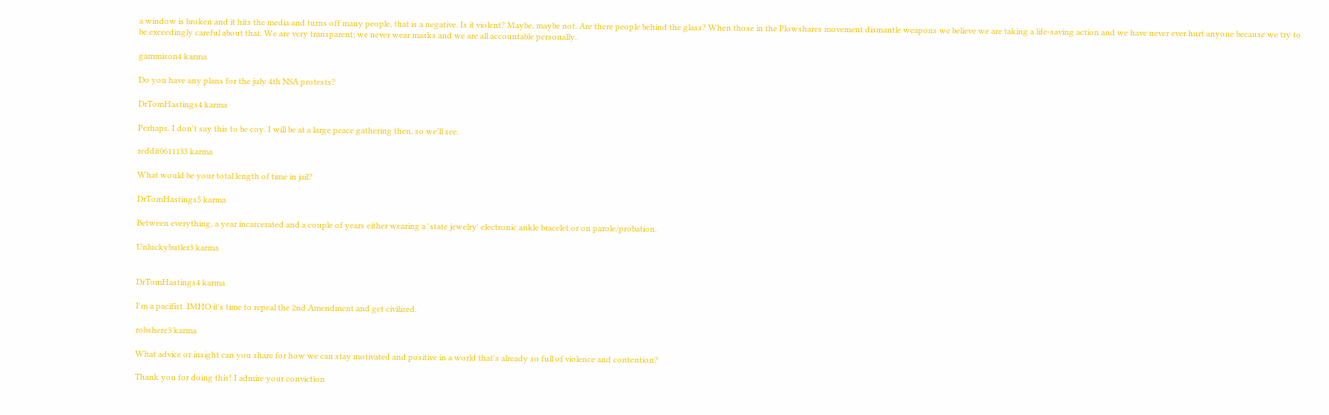a window is broken and it hits the media and turns off many people, that is a negative. Is it violent? Maybe, maybe not. Are there people behind the glass? When those in the Plowshares movement dismantle weapons we believe we are taking a life-saving action and we have never ever hurt anyone because we try to be exceedingly careful about that. We are very transparent; we never wear masks and we are all accountable personally.

gammison4 karma

Do you have any plans for the july 4th NSA protests?

DrTomHastings4 karma

Perhaps. I don't say this to be coy. I will be at a large peace gathering then, so we'll see.

reddit0611133 karma

What would be your total length of time in jail?

DrTomHastings5 karma

Between everything, a year incarcerated and a couple of years either wearing a 'state jewelry' electronic ankle bracelet or on parole/probation.

Unluckybutler3 karma


DrTomHastings4 karma

I'm a pacifist. IMHO it's time to repeal the 2nd Amendment and get civilized.

robshere3 karma

What advice or insight can you share for how we can stay motivated and positive in a world that's already so full of violence and contention?

Thank you for doing this! I admire your conviction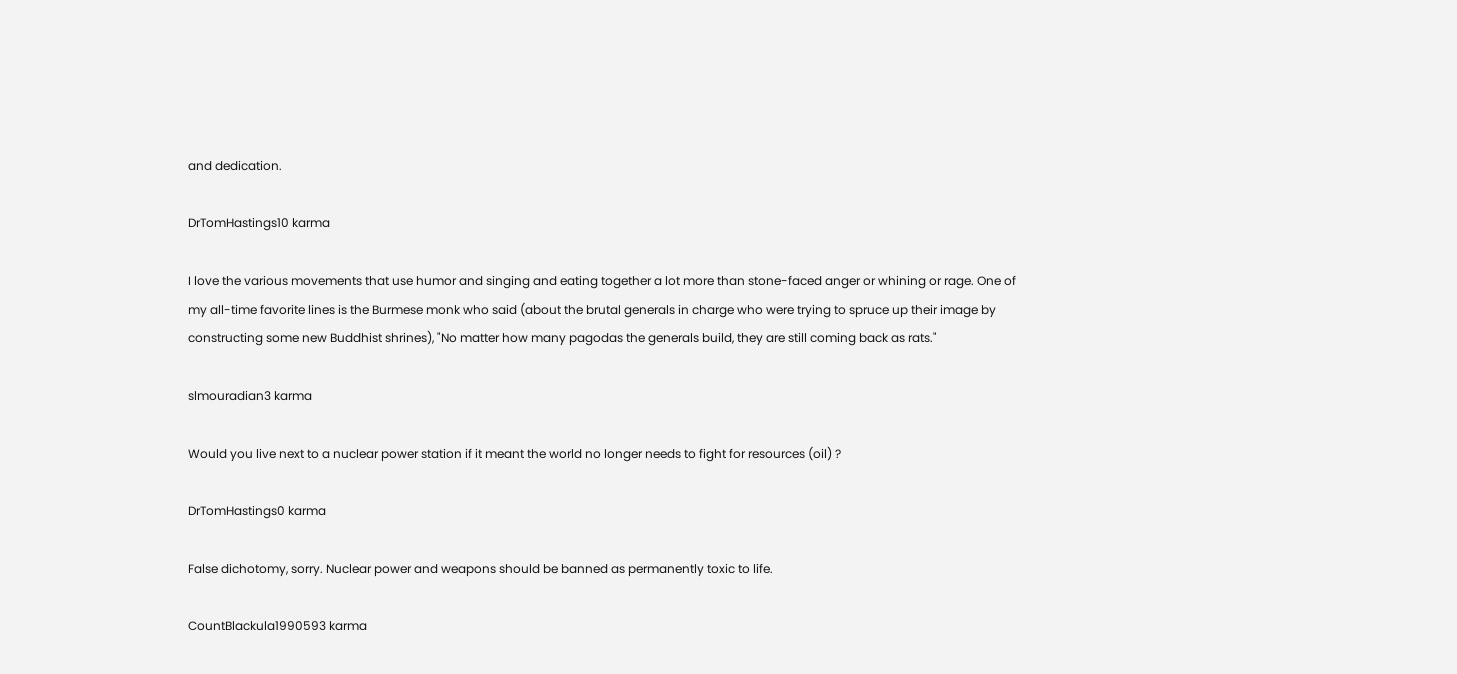and dedication.

DrTomHastings10 karma

I love the various movements that use humor and singing and eating together a lot more than stone-faced anger or whining or rage. One of my all-time favorite lines is the Burmese monk who said (about the brutal generals in charge who were trying to spruce up their image by constructing some new Buddhist shrines), "No matter how many pagodas the generals build, they are still coming back as rats."

slmouradian3 karma

Would you live next to a nuclear power station if it meant the world no longer needs to fight for resources (oil) ?

DrTomHastings0 karma

False dichotomy, sorry. Nuclear power and weapons should be banned as permanently toxic to life.

CountBlackula1990593 karma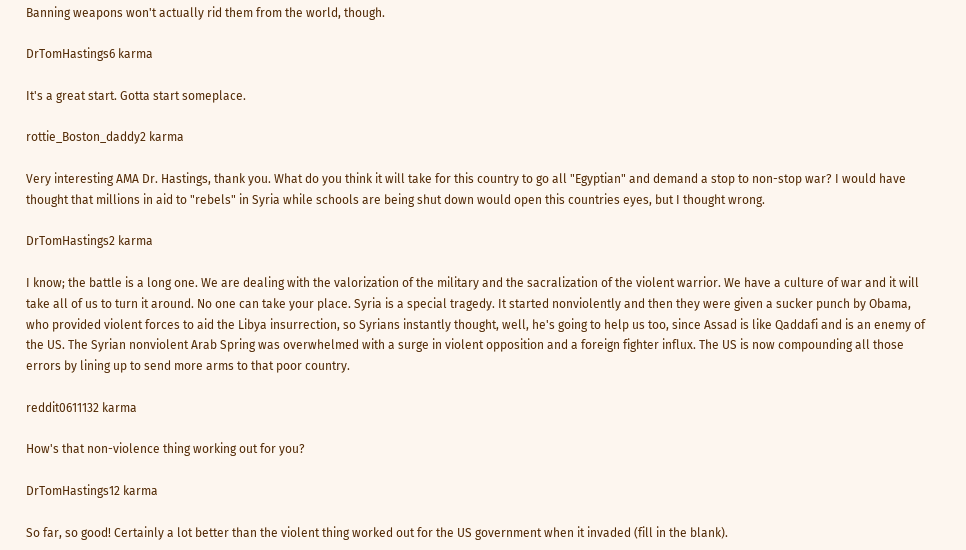Banning weapons won't actually rid them from the world, though.

DrTomHastings6 karma

It's a great start. Gotta start someplace.

rottie_Boston_daddy2 karma

Very interesting AMA Dr. Hastings, thank you. What do you think it will take for this country to go all "Egyptian" and demand a stop to non-stop war? I would have thought that millions in aid to "rebels" in Syria while schools are being shut down would open this countries eyes, but I thought wrong.

DrTomHastings2 karma

I know; the battle is a long one. We are dealing with the valorization of the military and the sacralization of the violent warrior. We have a culture of war and it will take all of us to turn it around. No one can take your place. Syria is a special tragedy. It started nonviolently and then they were given a sucker punch by Obama, who provided violent forces to aid the Libya insurrection, so Syrians instantly thought, well, he's going to help us too, since Assad is like Qaddafi and is an enemy of the US. The Syrian nonviolent Arab Spring was overwhelmed with a surge in violent opposition and a foreign fighter influx. The US is now compounding all those errors by lining up to send more arms to that poor country.

reddit0611132 karma

How's that non-violence thing working out for you?

DrTomHastings12 karma

So far, so good! Certainly a lot better than the violent thing worked out for the US government when it invaded (fill in the blank).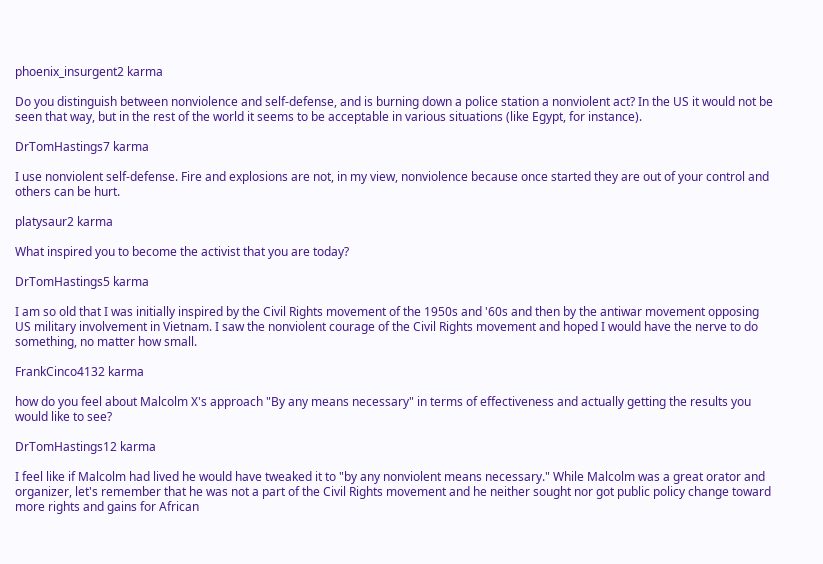phoenix_insurgent2 karma

Do you distinguish between nonviolence and self-defense, and is burning down a police station a nonviolent act? In the US it would not be seen that way, but in the rest of the world it seems to be acceptable in various situations (like Egypt, for instance).

DrTomHastings7 karma

I use nonviolent self-defense. Fire and explosions are not, in my view, nonviolence because once started they are out of your control and others can be hurt.

platysaur2 karma

What inspired you to become the activist that you are today?

DrTomHastings5 karma

I am so old that I was initially inspired by the Civil Rights movement of the 1950s and '60s and then by the antiwar movement opposing US military involvement in Vietnam. I saw the nonviolent courage of the Civil Rights movement and hoped I would have the nerve to do something, no matter how small.

FrankCinco4132 karma

how do you feel about Malcolm X's approach "By any means necessary" in terms of effectiveness and actually getting the results you would like to see?

DrTomHastings12 karma

I feel like if Malcolm had lived he would have tweaked it to "by any nonviolent means necessary." While Malcolm was a great orator and organizer, let's remember that he was not a part of the Civil Rights movement and he neither sought nor got public policy change toward more rights and gains for African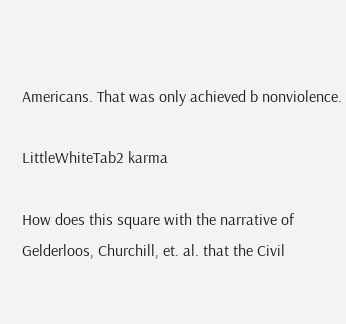Americans. That was only achieved b nonviolence.

LittleWhiteTab2 karma

How does this square with the narrative of Gelderloos, Churchill, et. al. that the Civil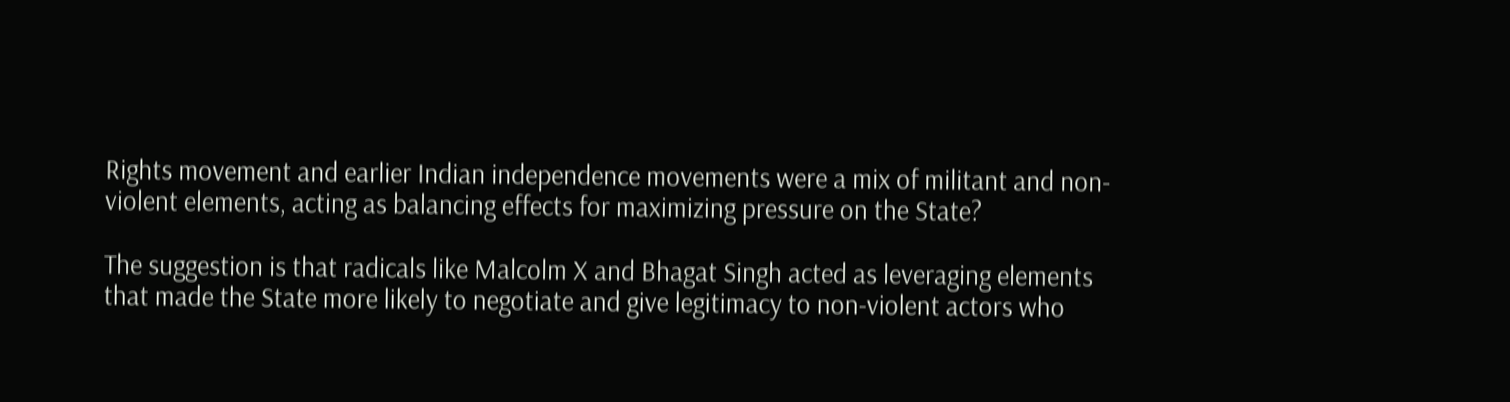Rights movement and earlier Indian independence movements were a mix of militant and non-violent elements, acting as balancing effects for maximizing pressure on the State?

The suggestion is that radicals like Malcolm X and Bhagat Singh acted as leveraging elements that made the State more likely to negotiate and give legitimacy to non-violent actors who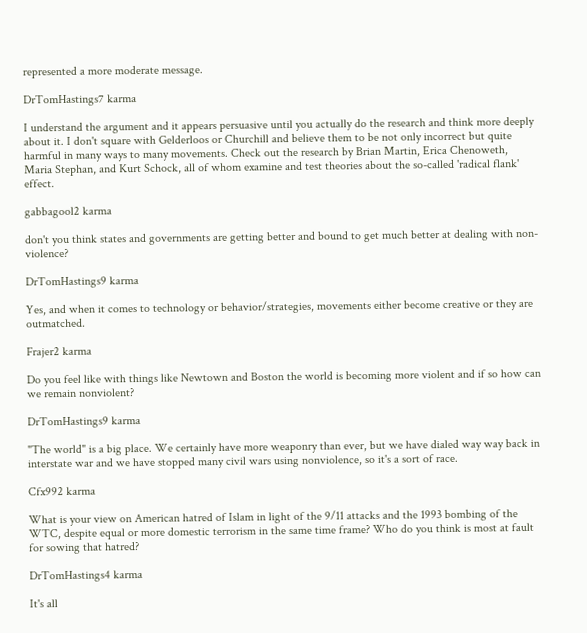represented a more moderate message.

DrTomHastings7 karma

I understand the argument and it appears persuasive until you actually do the research and think more deeply about it. I don't square with Gelderloos or Churchill and believe them to be not only incorrect but quite harmful in many ways to many movements. Check out the research by Brian Martin, Erica Chenoweth, Maria Stephan, and Kurt Schock, all of whom examine and test theories about the so-called 'radical flank' effect.

gabbagool2 karma

don't you think states and governments are getting better and bound to get much better at dealing with non-violence?

DrTomHastings9 karma

Yes, and when it comes to technology or behavior/strategies, movements either become creative or they are outmatched.

Frajer2 karma

Do you feel like with things like Newtown and Boston the world is becoming more violent and if so how can we remain nonviolent?

DrTomHastings9 karma

"The world" is a big place. We certainly have more weaponry than ever, but we have dialed way way back in interstate war and we have stopped many civil wars using nonviolence, so it's a sort of race.

Cfx992 karma

What is your view on American hatred of Islam in light of the 9/11 attacks and the 1993 bombing of the WTC, despite equal or more domestic terrorism in the same time frame? Who do you think is most at fault for sowing that hatred?

DrTomHastings4 karma

It's all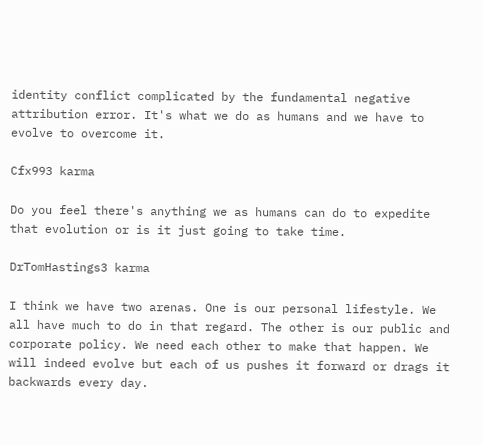identity conflict complicated by the fundamental negative attribution error. It's what we do as humans and we have to evolve to overcome it.

Cfx993 karma

Do you feel there's anything we as humans can do to expedite that evolution or is it just going to take time.

DrTomHastings3 karma

I think we have two arenas. One is our personal lifestyle. We all have much to do in that regard. The other is our public and corporate policy. We need each other to make that happen. We will indeed evolve but each of us pushes it forward or drags it backwards every day.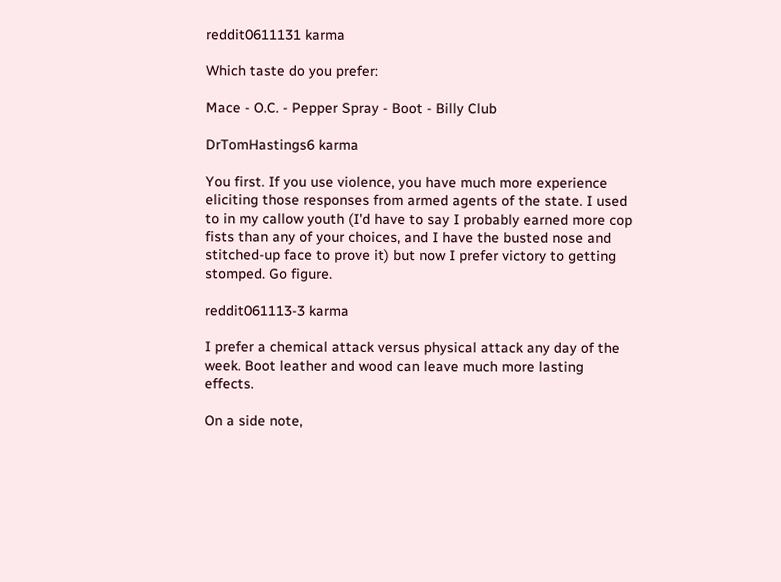reddit0611131 karma

Which taste do you prefer:

Mace - O.C. - Pepper Spray - Boot - Billy Club

DrTomHastings6 karma

You first. If you use violence, you have much more experience eliciting those responses from armed agents of the state. I used to in my callow youth (I'd have to say I probably earned more cop fists than any of your choices, and I have the busted nose and stitched-up face to prove it) but now I prefer victory to getting stomped. Go figure.

reddit061113-3 karma

I prefer a chemical attack versus physical attack any day of the week. Boot leather and wood can leave much more lasting effects.

On a side note,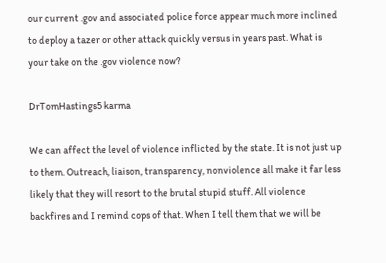our current .gov and associated police force appear much more inclined to deploy a tazer or other attack quickly versus in years past. What is your take on the .gov violence now?

DrTomHastings5 karma

We can affect the level of violence inflicted by the state. It is not just up to them. Outreach, liaison, transparency, nonviolence all make it far less likely that they will resort to the brutal stupid stuff. All violence backfires and I remind cops of that. When I tell them that we will be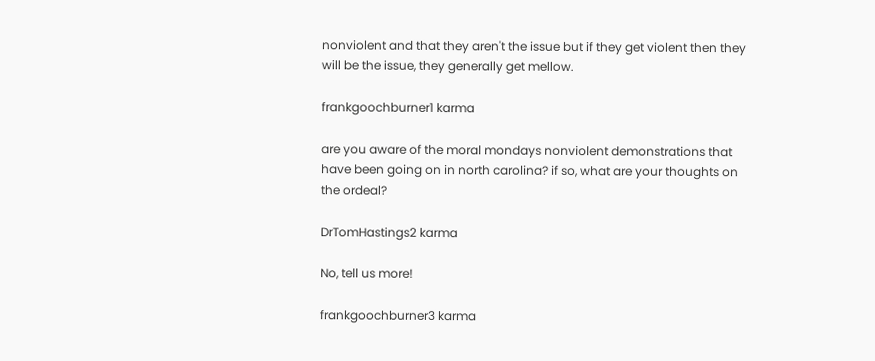nonviolent and that they aren't the issue but if they get violent then they will be the issue, they generally get mellow.

frankgoochburner1 karma

are you aware of the moral mondays nonviolent demonstrations that have been going on in north carolina? if so, what are your thoughts on the ordeal?

DrTomHastings2 karma

No, tell us more!

frankgoochburner3 karma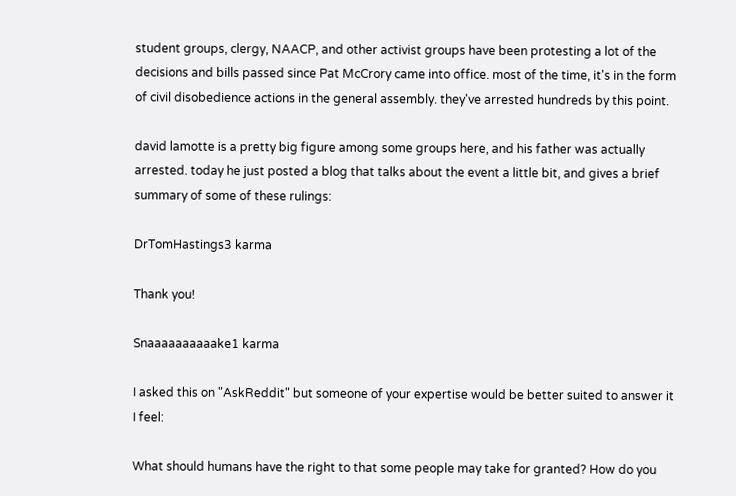student groups, clergy, NAACP, and other activist groups have been protesting a lot of the decisions and bills passed since Pat McCrory came into office. most of the time, it's in the form of civil disobedience actions in the general assembly. they've arrested hundreds by this point.

david lamotte is a pretty big figure among some groups here, and his father was actually arrested. today he just posted a blog that talks about the event a little bit, and gives a brief summary of some of these rulings:

DrTomHastings3 karma

Thank you!

Snaaaaaaaaaake1 karma

I asked this on "AskReddit" but someone of your expertise would be better suited to answer it I feel:

What should humans have the right to that some people may take for granted? How do you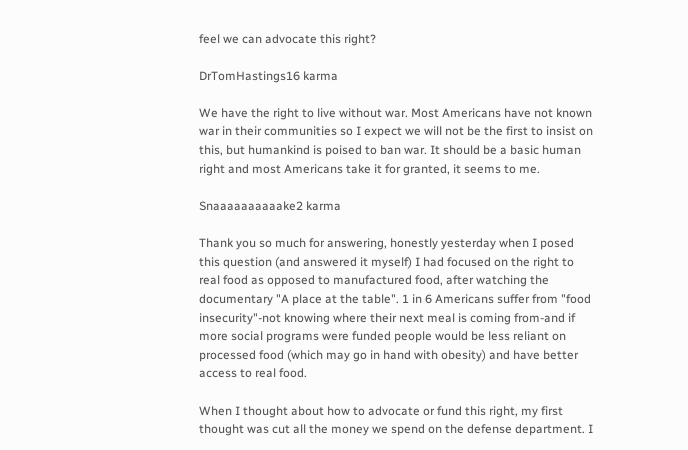feel we can advocate this right?

DrTomHastings16 karma

We have the right to live without war. Most Americans have not known war in their communities so I expect we will not be the first to insist on this, but humankind is poised to ban war. It should be a basic human right and most Americans take it for granted, it seems to me.

Snaaaaaaaaaake2 karma

Thank you so much for answering, honestly yesterday when I posed this question (and answered it myself) I had focused on the right to real food as opposed to manufactured food, after watching the documentary "A place at the table". 1 in 6 Americans suffer from "food insecurity"-not knowing where their next meal is coming from-and if more social programs were funded people would be less reliant on processed food (which may go in hand with obesity) and have better access to real food.

When I thought about how to advocate or fund this right, my first thought was cut all the money we spend on the defense department. I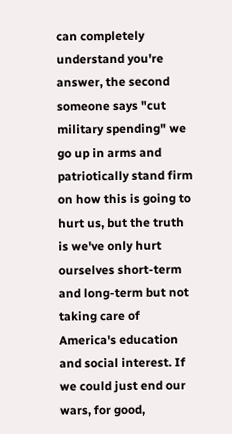can completely understand you're answer, the second someone says "cut military spending" we go up in arms and patriotically stand firm on how this is going to hurt us, but the truth is we've only hurt ourselves short-term and long-term but not taking care of America's education and social interest. If we could just end our wars, for good,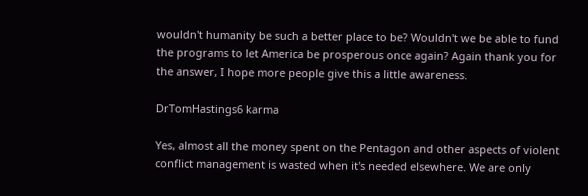wouldn't humanity be such a better place to be? Wouldn't we be able to fund the programs to let America be prosperous once again? Again thank you for the answer, I hope more people give this a little awareness.

DrTomHastings6 karma

Yes, almost all the money spent on the Pentagon and other aspects of violent conflict management is wasted when it's needed elsewhere. We are only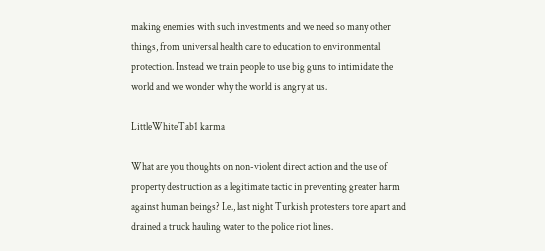making enemies with such investments and we need so many other things, from universal health care to education to environmental protection. Instead we train people to use big guns to intimidate the world and we wonder why the world is angry at us.

LittleWhiteTab1 karma

What are you thoughts on non-violent direct action and the use of property destruction as a legitimate tactic in preventing greater harm against human beings? I.e., last night Turkish protesters tore apart and drained a truck hauling water to the police riot lines.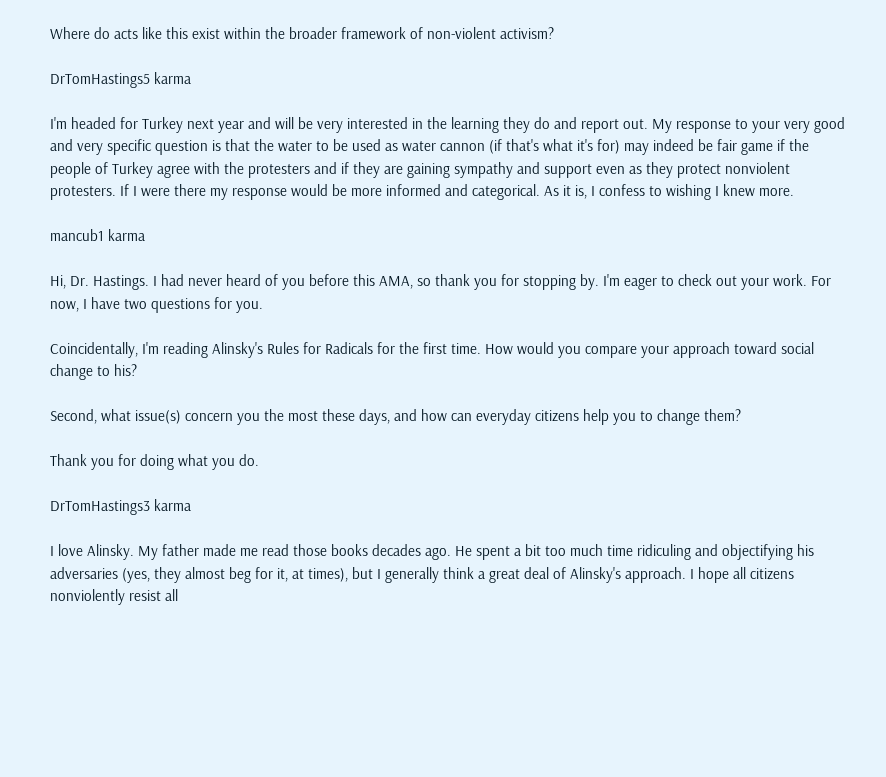Where do acts like this exist within the broader framework of non-violent activism?

DrTomHastings5 karma

I'm headed for Turkey next year and will be very interested in the learning they do and report out. My response to your very good and very specific question is that the water to be used as water cannon (if that's what it's for) may indeed be fair game if the people of Turkey agree with the protesters and if they are gaining sympathy and support even as they protect nonviolent protesters. If I were there my response would be more informed and categorical. As it is, I confess to wishing I knew more.

mancub1 karma

Hi, Dr. Hastings. I had never heard of you before this AMA, so thank you for stopping by. I'm eager to check out your work. For now, I have two questions for you.

Coincidentally, I'm reading Alinsky's Rules for Radicals for the first time. How would you compare your approach toward social change to his?

Second, what issue(s) concern you the most these days, and how can everyday citizens help you to change them?

Thank you for doing what you do.

DrTomHastings3 karma

I love Alinsky. My father made me read those books decades ago. He spent a bit too much time ridiculing and objectifying his adversaries (yes, they almost beg for it, at times), but I generally think a great deal of Alinsky's approach. I hope all citizens nonviolently resist all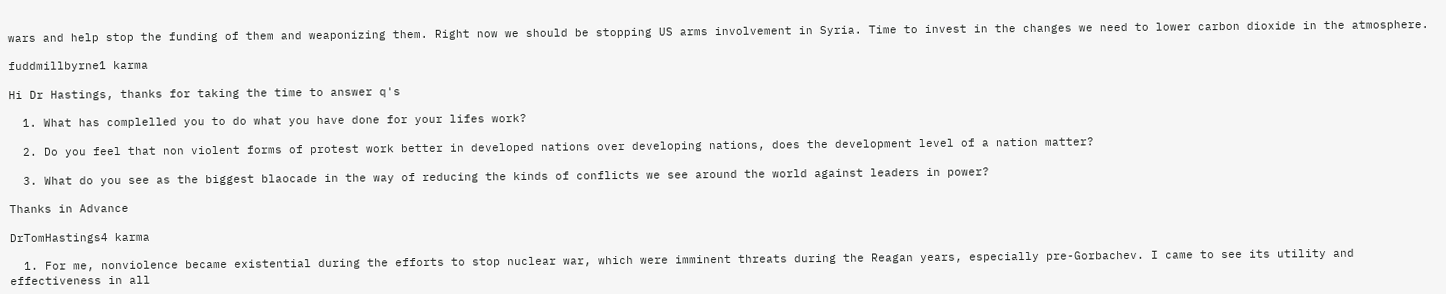wars and help stop the funding of them and weaponizing them. Right now we should be stopping US arms involvement in Syria. Time to invest in the changes we need to lower carbon dioxide in the atmosphere.

fuddmillbyrne1 karma

Hi Dr Hastings, thanks for taking the time to answer q's

  1. What has complelled you to do what you have done for your lifes work?

  2. Do you feel that non violent forms of protest work better in developed nations over developing nations, does the development level of a nation matter?

  3. What do you see as the biggest blaocade in the way of reducing the kinds of conflicts we see around the world against leaders in power?

Thanks in Advance

DrTomHastings4 karma

  1. For me, nonviolence became existential during the efforts to stop nuclear war, which were imminent threats during the Reagan years, especially pre-Gorbachev. I came to see its utility and effectiveness in all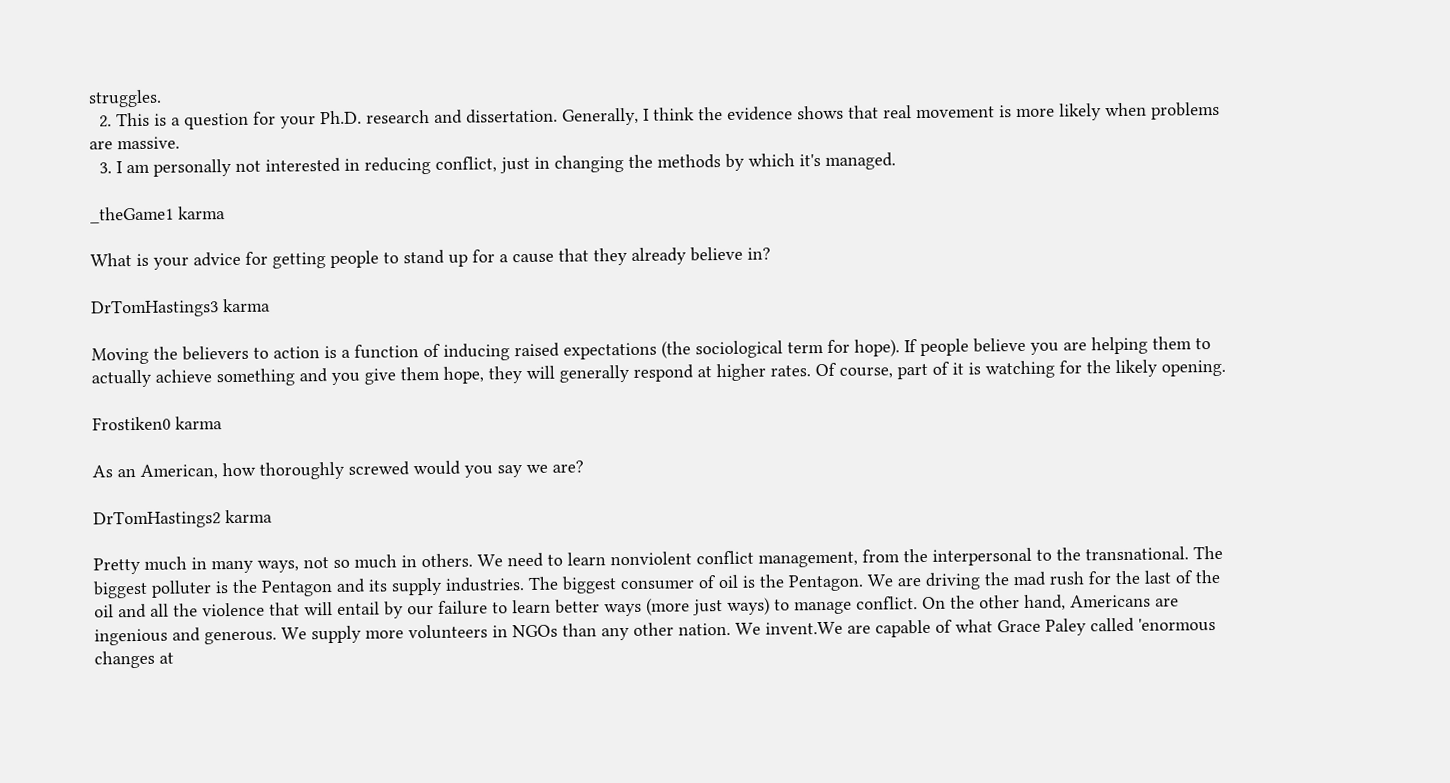struggles.
  2. This is a question for your Ph.D. research and dissertation. Generally, I think the evidence shows that real movement is more likely when problems are massive.
  3. I am personally not interested in reducing conflict, just in changing the methods by which it's managed.

_theGame1 karma

What is your advice for getting people to stand up for a cause that they already believe in?

DrTomHastings3 karma

Moving the believers to action is a function of inducing raised expectations (the sociological term for hope). If people believe you are helping them to actually achieve something and you give them hope, they will generally respond at higher rates. Of course, part of it is watching for the likely opening.

Frostiken0 karma

As an American, how thoroughly screwed would you say we are?

DrTomHastings2 karma

Pretty much in many ways, not so much in others. We need to learn nonviolent conflict management, from the interpersonal to the transnational. The biggest polluter is the Pentagon and its supply industries. The biggest consumer of oil is the Pentagon. We are driving the mad rush for the last of the oil and all the violence that will entail by our failure to learn better ways (more just ways) to manage conflict. On the other hand, Americans are ingenious and generous. We supply more volunteers in NGOs than any other nation. We invent.We are capable of what Grace Paley called 'enormous changes at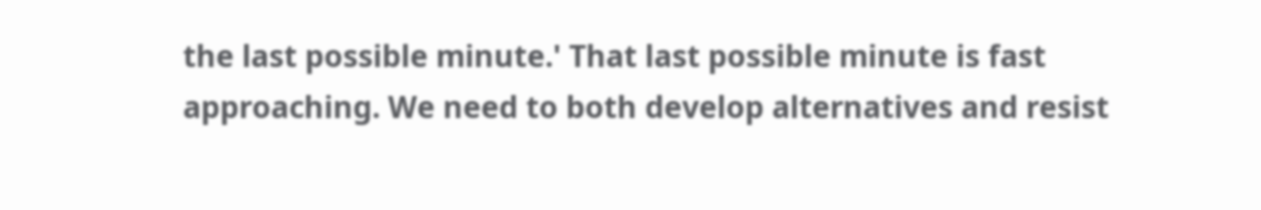the last possible minute.' That last possible minute is fast approaching. We need to both develop alternatives and resist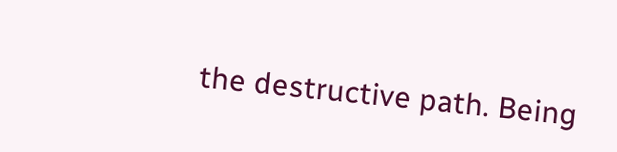the destructive path. Being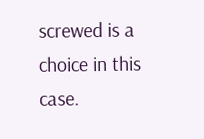screwed is a choice in this case.